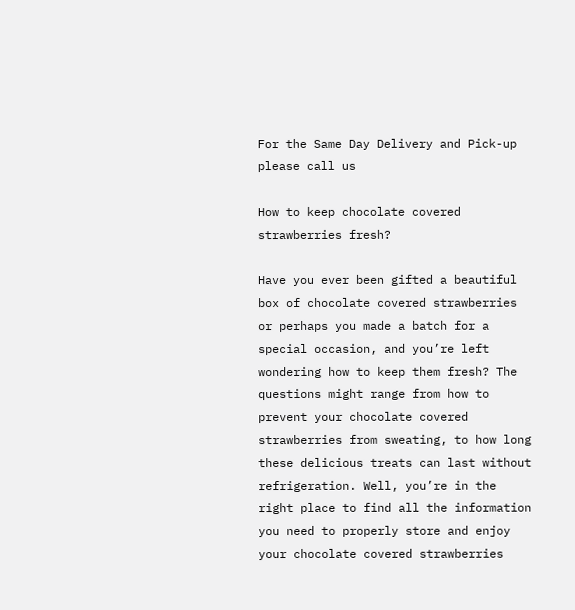For the Same Day Delivery and Pick-up please call us

How to keep chocolate covered strawberries fresh?

Have you ever been gifted a beautiful box of chocolate covered strawberries or perhaps you made a batch for a special occasion, and you’re left wondering how to keep them fresh? The questions might range from how to prevent your chocolate covered strawberries from sweating, to how long these delicious treats can last without refrigeration. Well, you’re in the right place to find all the information you need to properly store and enjoy your chocolate covered strawberries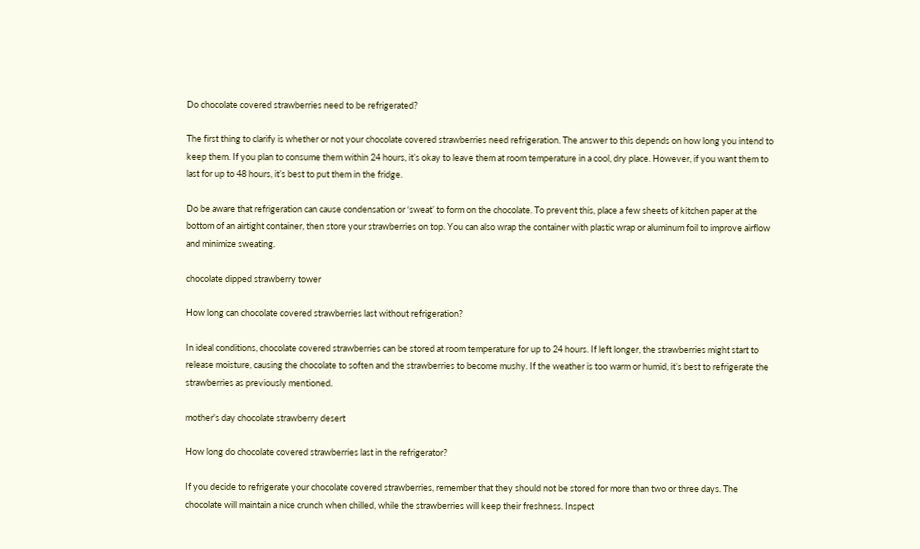Do chocolate covered strawberries need to be refrigerated?

The first thing to clarify is whether or not your chocolate covered strawberries need refrigeration. The answer to this depends on how long you intend to keep them. If you plan to consume them within 24 hours, it’s okay to leave them at room temperature in a cool, dry place. However, if you want them to last for up to 48 hours, it’s best to put them in the fridge.

Do be aware that refrigeration can cause condensation or ‘sweat’ to form on the chocolate. To prevent this, place a few sheets of kitchen paper at the bottom of an airtight container, then store your strawberries on top. You can also wrap the container with plastic wrap or aluminum foil to improve airflow and minimize sweating.

chocolate dipped strawberry tower

How long can chocolate covered strawberries last without refrigeration?

In ideal conditions, chocolate covered strawberries can be stored at room temperature for up to 24 hours. If left longer, the strawberries might start to release moisture, causing the chocolate to soften and the strawberries to become mushy. If the weather is too warm or humid, it’s best to refrigerate the strawberries as previously mentioned.

mother's day chocolate strawberry desert

How long do chocolate covered strawberries last in the refrigerator?

If you decide to refrigerate your chocolate covered strawberries, remember that they should not be stored for more than two or three days. The chocolate will maintain a nice crunch when chilled, while the strawberries will keep their freshness. Inspect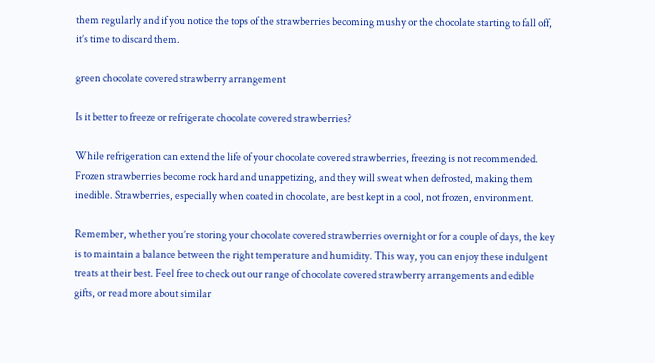them regularly and if you notice the tops of the strawberries becoming mushy or the chocolate starting to fall off, it’s time to discard them.

green chocolate covered strawberry arrangement

Is it better to freeze or refrigerate chocolate covered strawberries?

While refrigeration can extend the life of your chocolate covered strawberries, freezing is not recommended. Frozen strawberries become rock hard and unappetizing, and they will sweat when defrosted, making them inedible. Strawberries, especially when coated in chocolate, are best kept in a cool, not frozen, environment.

Remember, whether you’re storing your chocolate covered strawberries overnight or for a couple of days, the key is to maintain a balance between the right temperature and humidity. This way, you can enjoy these indulgent treats at their best. Feel free to check out our range of chocolate covered strawberry arrangements and edible gifts, or read more about similar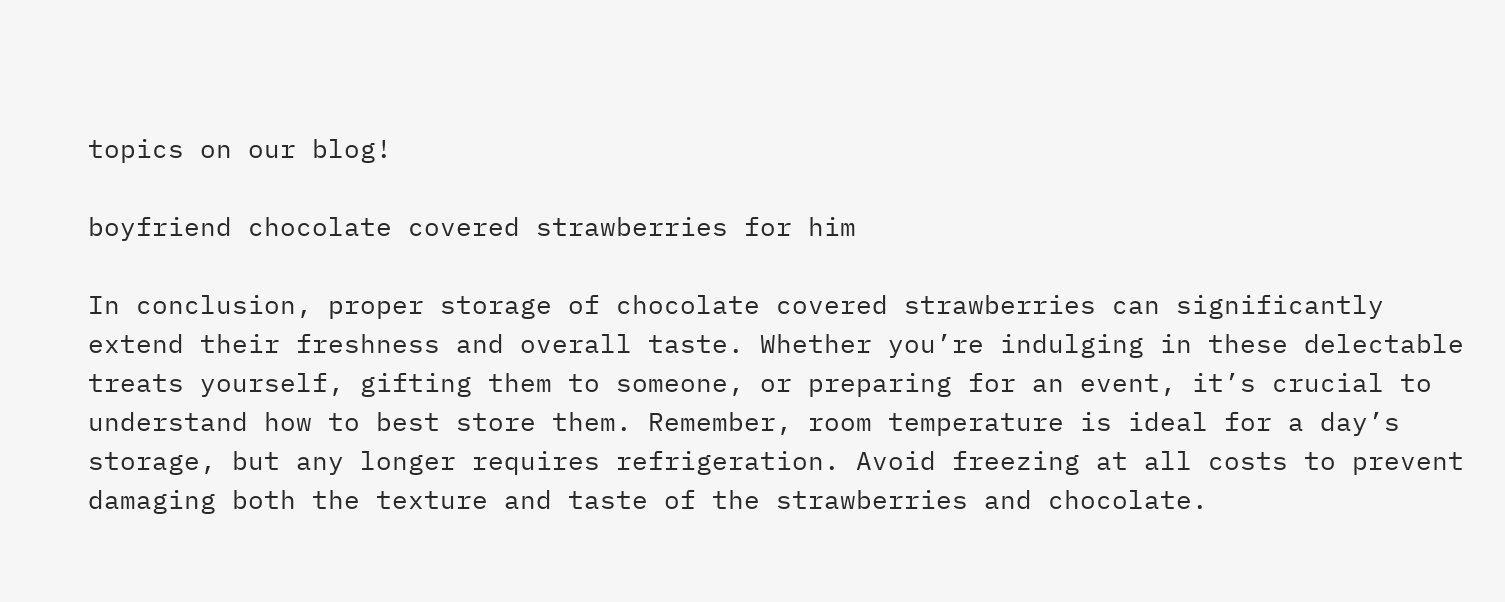topics on our blog!

boyfriend chocolate covered strawberries for him

In conclusion, proper storage of chocolate covered strawberries can significantly extend their freshness and overall taste. Whether you’re indulging in these delectable treats yourself, gifting them to someone, or preparing for an event, it’s crucial to understand how to best store them. Remember, room temperature is ideal for a day’s storage, but any longer requires refrigeration. Avoid freezing at all costs to prevent damaging both the texture and taste of the strawberries and chocolate.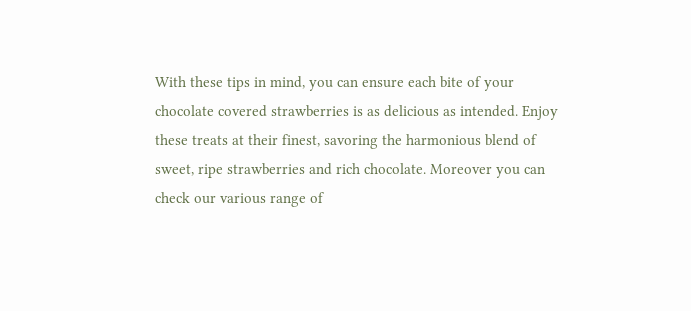With these tips in mind, you can ensure each bite of your chocolate covered strawberries is as delicious as intended. Enjoy these treats at their finest, savoring the harmonious blend of sweet, ripe strawberries and rich chocolate. Moreover you can check our various range of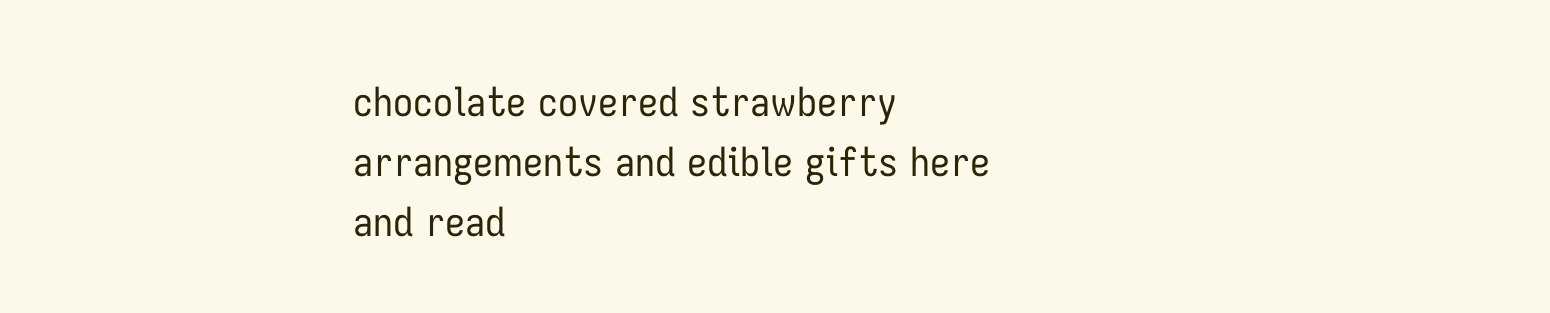chocolate covered strawberry arrangements and edible gifts here and read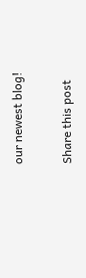our newest blog!

Share this post